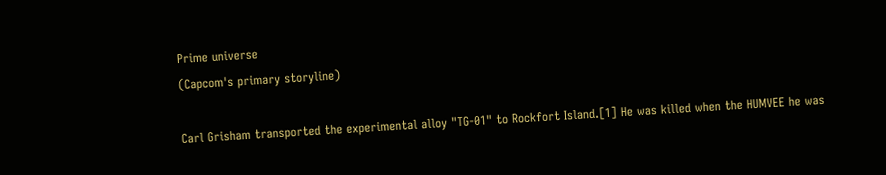Prime universe
(Capcom's primary storyline)

Carl Grisham transported the experimental alloy "TG-01" to Rockfort Island.[1] He was killed when the HUMVEE he was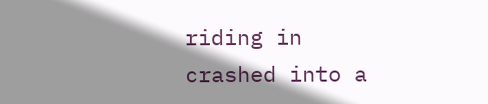riding in crashed into a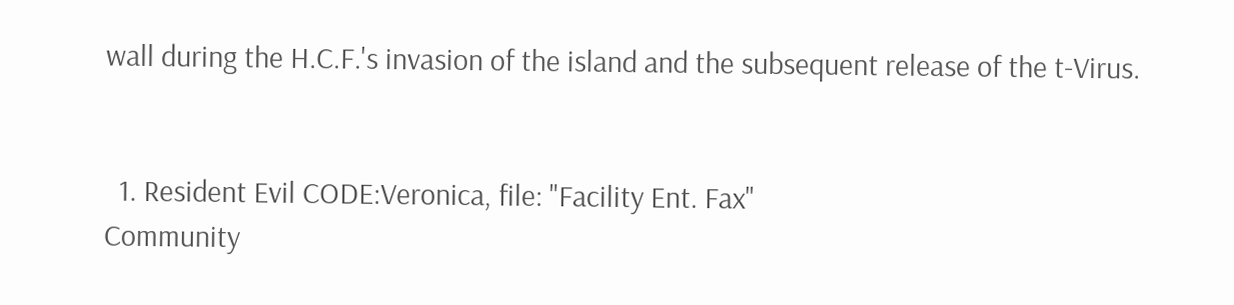wall during the H.C.F.'s invasion of the island and the subsequent release of the t-Virus.


  1. Resident Evil CODE:Veronica, file: "Facility Ent. Fax"
Community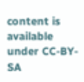content is available under CC-BY-SA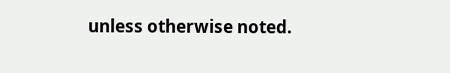unless otherwise noted.